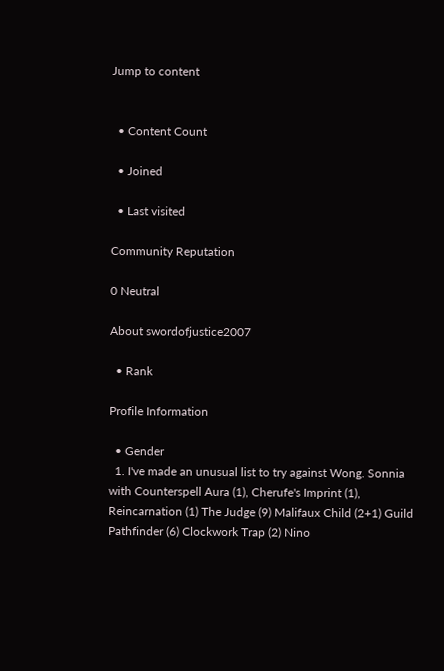Jump to content


  • Content Count

  • Joined

  • Last visited

Community Reputation

0 Neutral

About swordofjustice2007

  • Rank

Profile Information

  • Gender
  1. I've made an unusual list to try against Wong. Sonnia with Counterspell Aura (1), Cherufe's Imprint (1), Reincarnation (1) The Judge (9) Malifaux Child (2+1) Guild Pathfinder (6) Clockwork Trap (2) Nino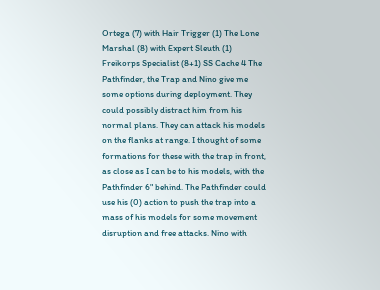Ortega (7) with Hair Trigger (1) The Lone Marshal (8) with Expert Sleuth (1) Freikorps Specialist (8+1) SS Cache 4 The Pathfinder, the Trap and Nino give me some options during deployment. They could possibly distract him from his normal plans. They can attack his models on the flanks at range. I thought of some formations for these with the trap in front, as close as I can be to his models, with the Pathfinder 6" behind. The Pathfinder could use his (0) action to push the trap into a mass of his models for some movement disruption and free attacks. Nino with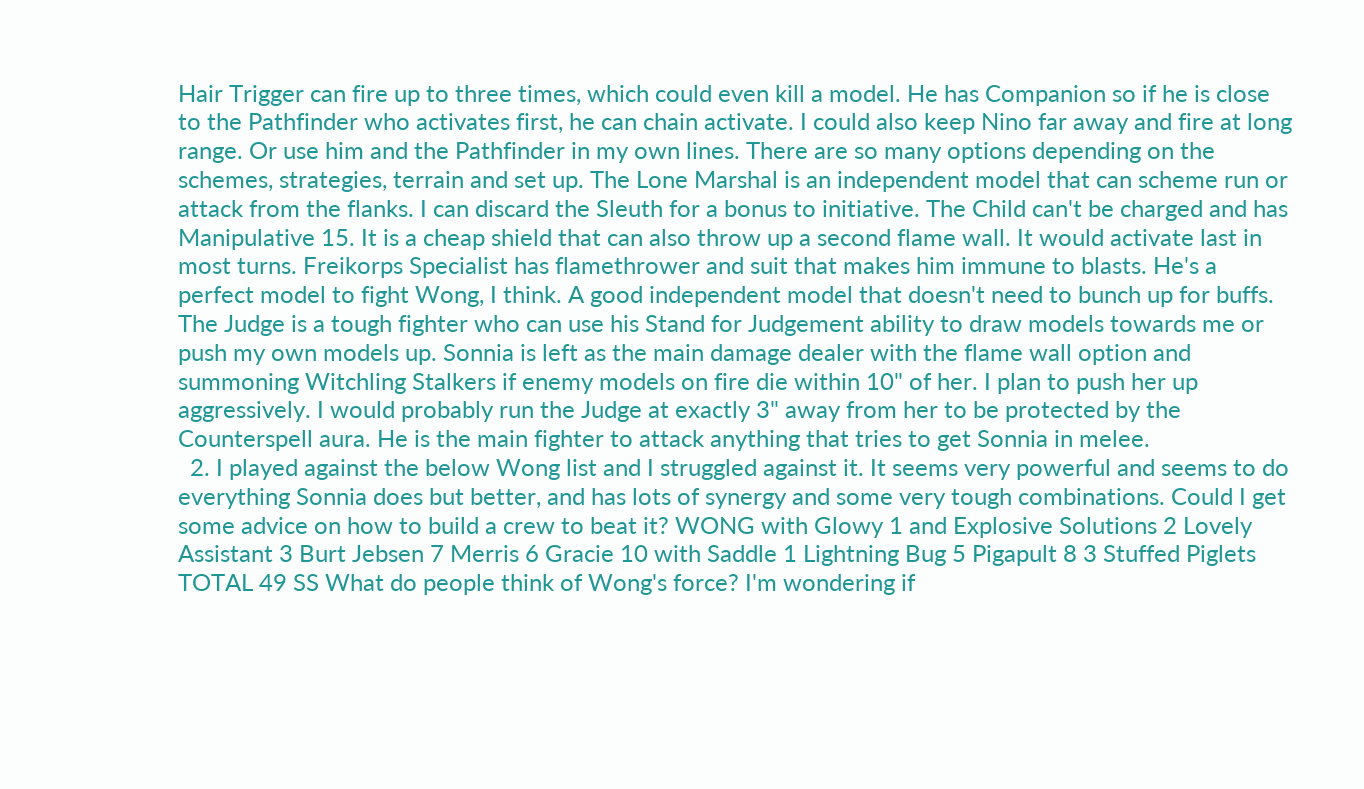Hair Trigger can fire up to three times, which could even kill a model. He has Companion so if he is close to the Pathfinder who activates first, he can chain activate. I could also keep Nino far away and fire at long range. Or use him and the Pathfinder in my own lines. There are so many options depending on the schemes, strategies, terrain and set up. The Lone Marshal is an independent model that can scheme run or attack from the flanks. I can discard the Sleuth for a bonus to initiative. The Child can't be charged and has Manipulative 15. It is a cheap shield that can also throw up a second flame wall. It would activate last in most turns. Freikorps Specialist has flamethrower and suit that makes him immune to blasts. He's a perfect model to fight Wong, I think. A good independent model that doesn't need to bunch up for buffs. The Judge is a tough fighter who can use his Stand for Judgement ability to draw models towards me or push my own models up. Sonnia is left as the main damage dealer with the flame wall option and summoning Witchling Stalkers if enemy models on fire die within 10" of her. I plan to push her up aggressively. I would probably run the Judge at exactly 3" away from her to be protected by the Counterspell aura. He is the main fighter to attack anything that tries to get Sonnia in melee.
  2. I played against the below Wong list and I struggled against it. It seems very powerful and seems to do everything Sonnia does but better, and has lots of synergy and some very tough combinations. Could I get some advice on how to build a crew to beat it? WONG with Glowy 1 and Explosive Solutions 2 Lovely Assistant 3 Burt Jebsen 7 Merris 6 Gracie 10 with Saddle 1 Lightning Bug 5 Pigapult 8 3 Stuffed Piglets TOTAL 49 SS What do people think of Wong's force? I'm wondering if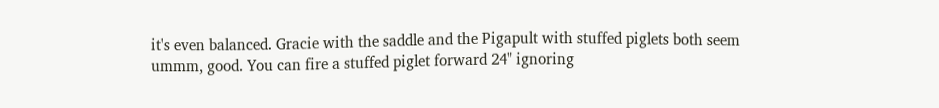it's even balanced. Gracie with the saddle and the Pigapult with stuffed piglets both seem ummm, good. You can fire a stuffed piglet forward 24" ignoring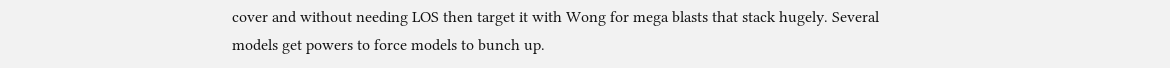cover and without needing LOS then target it with Wong for mega blasts that stack hugely. Several models get powers to force models to bunch up.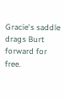Gracie's saddle drags Burt forward for free.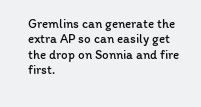Gremlins can generate the extra AP so can easily get the drop on Sonnia and fire first.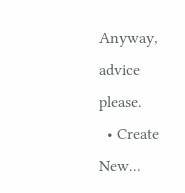Anyway, advice please.
  • Create New...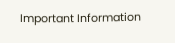Important Information